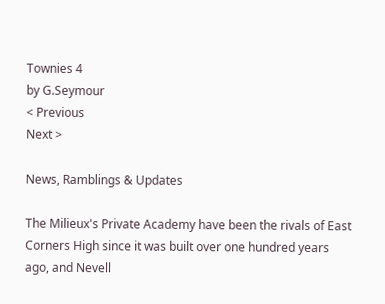Townies 4
by G.Seymour
< Previous
Next >

News, Ramblings & Updates

The Milieux's Private Academy have been the rivals of East Corners High since it was built over one hundred years ago, and Nevell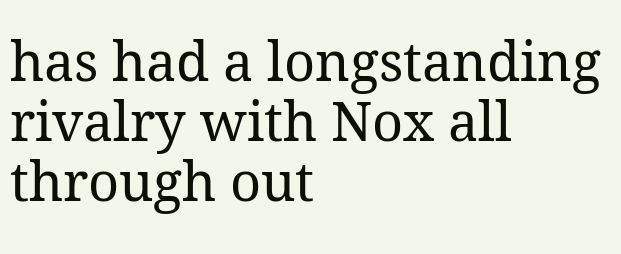has had a longstanding rivalry with Nox all through out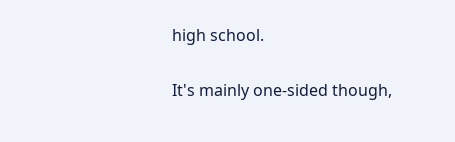high school.

It's mainly one-sided though,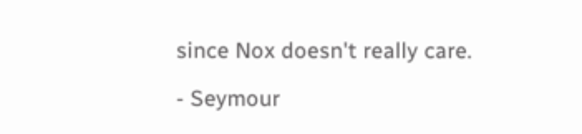since Nox doesn't really care.

- Seymour